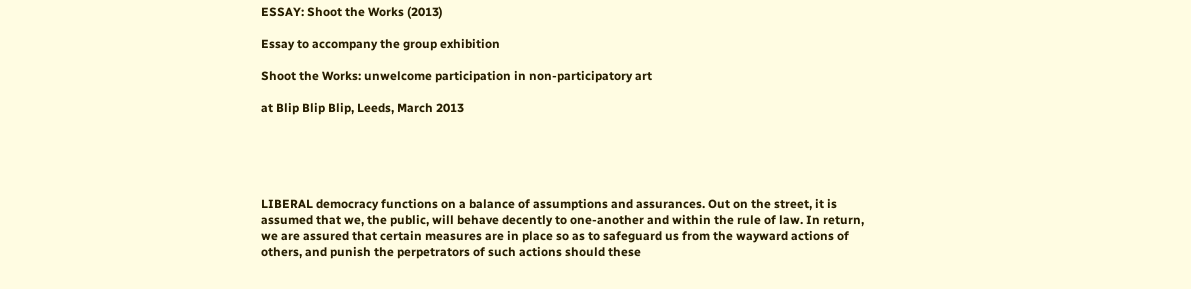ESSAY: Shoot the Works (2013)

Essay to accompany the group exhibition

Shoot the Works: unwelcome participation in non-participatory art

at Blip Blip Blip, Leeds, March 2013





LIBERAL democracy functions on a balance of assumptions and assurances. Out on the street, it is assumed that we, the public, will behave decently to one-another and within the rule of law. In return, we are assured that certain measures are in place so as to safeguard us from the wayward actions of others, and punish the perpetrators of such actions should these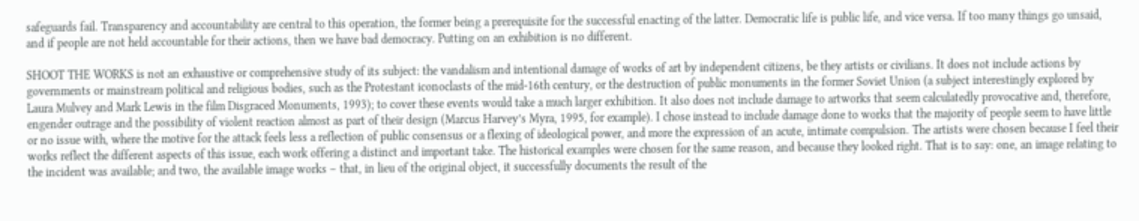safeguards fail. Transparency and accountability are central to this operation, the former being a prerequisite for the successful enacting of the latter. Democratic life is public life, and vice versa. If too many things go unsaid, and if people are not held accountable for their actions, then we have bad democracy. Putting on an exhibition is no different.

SHOOT THE WORKS is not an exhaustive or comprehensive study of its subject: the vandalism and intentional damage of works of art by independent citizens, be they artists or civilians. It does not include actions by governments or mainstream political and religious bodies, such as the Protestant iconoclasts of the mid-16th century, or the destruction of public monuments in the former Soviet Union (a subject interestingly explored by Laura Mulvey and Mark Lewis in the film Disgraced Monuments, 1993); to cover these events would take a much larger exhibition. It also does not include damage to artworks that seem calculatedly provocative and, therefore, engender outrage and the possibility of violent reaction almost as part of their design (Marcus Harvey’s Myra, 1995, for example). I chose instead to include damage done to works that the majority of people seem to have little or no issue with, where the motive for the attack feels less a reflection of public consensus or a flexing of ideological power, and more the expression of an acute, intimate compulsion. The artists were chosen because I feel their works reflect the different aspects of this issue, each work offering a distinct and important take. The historical examples were chosen for the same reason, and because they looked right. That is to say: one, an image relating to the incident was available; and two, the available image works – that, in lieu of the original object, it successfully documents the result of the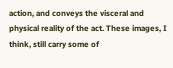action, and conveys the visceral and physical reality of the act. These images, I think, still carry some of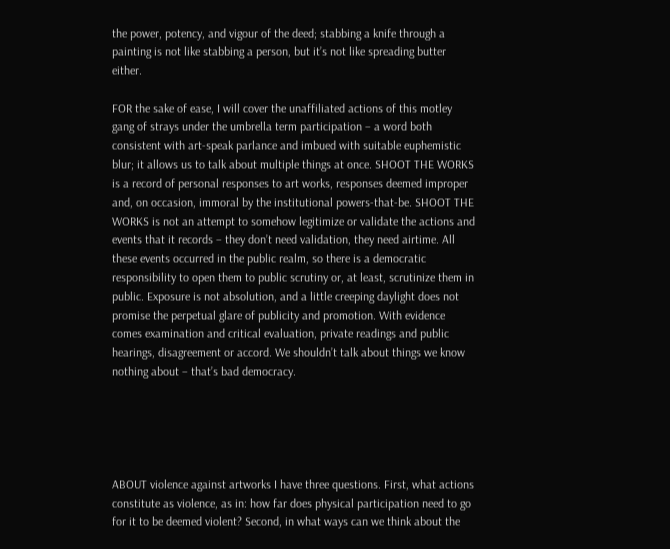the power, potency, and vigour of the deed; stabbing a knife through a painting is not like stabbing a person, but it’s not like spreading butter either.

FOR the sake of ease, I will cover the unaffiliated actions of this motley gang of strays under the umbrella term participation – a word both consistent with art-speak parlance and imbued with suitable euphemistic blur; it allows us to talk about multiple things at once. SHOOT THE WORKS is a record of personal responses to art works, responses deemed improper and, on occasion, immoral by the institutional powers-that-be. SHOOT THE WORKS is not an attempt to somehow legitimize or validate the actions and events that it records – they don’t need validation, they need airtime. All these events occurred in the public realm, so there is a democratic responsibility to open them to public scrutiny or, at least, scrutinize them in public. Exposure is not absolution, and a little creeping daylight does not promise the perpetual glare of publicity and promotion. With evidence comes examination and critical evaluation, private readings and public hearings, disagreement or accord. We shouldn’t talk about things we know nothing about – that’s bad democracy.





ABOUT violence against artworks I have three questions. First, what actions constitute as violence, as in: how far does physical participation need to go for it to be deemed violent? Second, in what ways can we think about the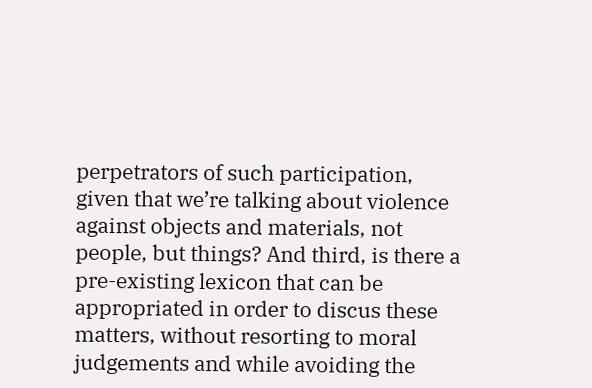perpetrators of such participation, given that we’re talking about violence against objects and materials, not people, but things? And third, is there a pre-existing lexicon that can be appropriated in order to discus these matters, without resorting to moral judgements and while avoiding the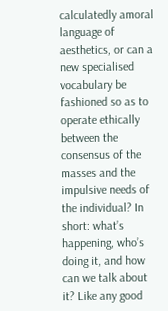calculatedly amoral language of aesthetics, or can a new specialised vocabulary be fashioned so as to operate ethically between the consensus of the masses and the impulsive needs of the individual? In short: what’s happening, who’s doing it, and how can we talk about it? Like any good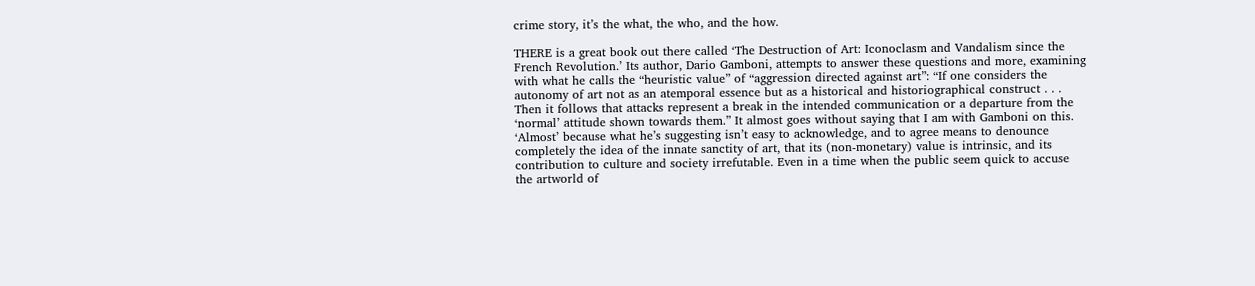crime story, it’s the what, the who, and the how.

THERE is a great book out there called ‘The Destruction of Art: Iconoclasm and Vandalism since the French Revolution.’ Its author, Dario Gamboni, attempts to answer these questions and more, examining with what he calls the “heuristic value” of “aggression directed against art”: “If one considers the autonomy of art not as an atemporal essence but as a historical and historiographical construct . . . Then it follows that attacks represent a break in the intended communication or a departure from the ‘normal’ attitude shown towards them.” It almost goes without saying that I am with Gamboni on this. ‘Almost’ because what he’s suggesting isn’t easy to acknowledge, and to agree means to denounce completely the idea of the innate sanctity of art, that its (non-monetary) value is intrinsic, and its contribution to culture and society irrefutable. Even in a time when the public seem quick to accuse the artworld of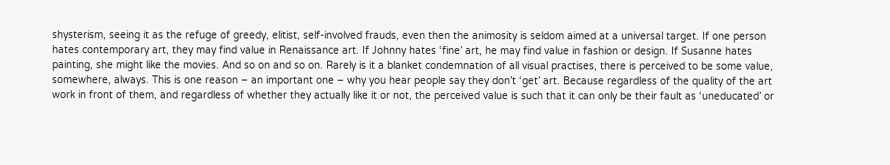shysterism, seeing it as the refuge of greedy, elitist, self-involved frauds, even then the animosity is seldom aimed at a universal target. If one person hates contemporary art, they may find value in Renaissance art. If Johnny hates ‘fine’ art, he may find value in fashion or design. If Susanne hates painting, she might like the movies. And so on and so on. Rarely is it a blanket condemnation of all visual practises, there is perceived to be some value, somewhere, always. This is one reason – an important one – why you hear people say they don’t ‘get’ art. Because regardless of the quality of the art work in front of them, and regardless of whether they actually like it or not, the perceived value is such that it can only be their fault as ‘uneducated’ or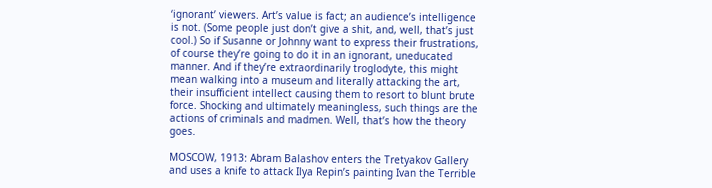‘ignorant’ viewers. Art’s value is fact; an audience’s intelligence is not. (Some people just don’t give a shit, and, well, that’s just cool.) So if Susanne or Johnny want to express their frustrations, of course they’re going to do it in an ignorant, uneducated manner. And if they’re extraordinarily troglodyte, this might mean walking into a museum and literally attacking the art, their insufficient intellect causing them to resort to blunt brute force. Shocking and ultimately meaningless, such things are the actions of criminals and madmen. Well, that’s how the theory goes.

MOSCOW, 1913: Abram Balashov enters the Tretyakov Gallery and uses a knife to attack Ilya Repin’s painting Ivan the Terrible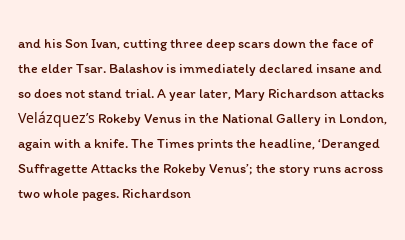and his Son Ivan, cutting three deep scars down the face of the elder Tsar. Balashov is immediately declared insane and so does not stand trial. A year later, Mary Richardson attacks Velázquez’s Rokeby Venus in the National Gallery in London, again with a knife. The Times prints the headline, ‘Deranged Suffragette Attacks the Rokeby Venus’; the story runs across two whole pages. Richardson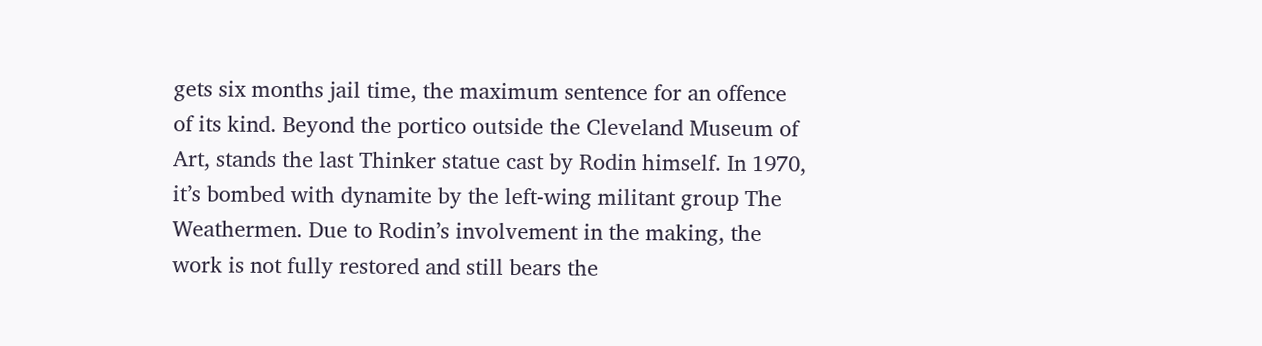gets six months jail time, the maximum sentence for an offence of its kind. Beyond the portico outside the Cleveland Museum of Art, stands the last Thinker statue cast by Rodin himself. In 1970, it’s bombed with dynamite by the left-wing militant group The Weathermen. Due to Rodin’s involvement in the making, the work is not fully restored and still bears the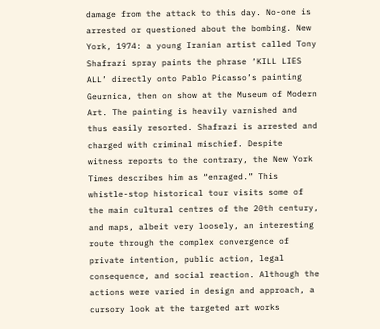damage from the attack to this day. No-one is arrested or questioned about the bombing. New York, 1974: a young Iranian artist called Tony Shafrazi spray paints the phrase ‘KILL LIES ALL’ directly onto Pablo Picasso’s painting Geurnica, then on show at the Museum of Modern Art. The painting is heavily varnished and thus easily resorted. Shafrazi is arrested and charged with criminal mischief. Despite witness reports to the contrary, the New York Times describes him as “enraged.” This whistle-stop historical tour visits some of the main cultural centres of the 20th century, and maps, albeit very loosely, an interesting route through the complex convergence of private intention, public action, legal consequence, and social reaction. Although the actions were varied in design and approach, a cursory look at the targeted art works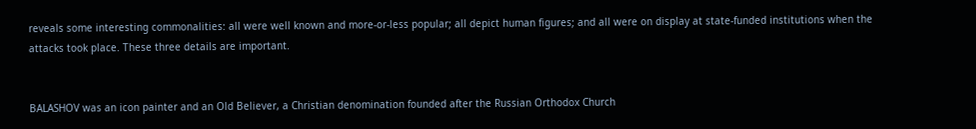reveals some interesting commonalities: all were well known and more-or-less popular; all depict human figures; and all were on display at state-funded institutions when the attacks took place. These three details are important.


BALASHOV was an icon painter and an Old Believer, a Christian denomination founded after the Russian Orthodox Church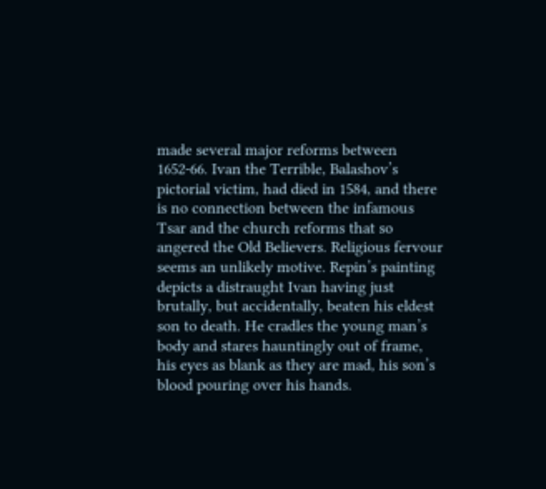made several major reforms between 1652-66. Ivan the Terrible, Balashov’s pictorial victim, had died in 1584, and there is no connection between the infamous Tsar and the church reforms that so angered the Old Believers. Religious fervour seems an unlikely motive. Repin’s painting depicts a distraught Ivan having just brutally, but accidentally, beaten his eldest son to death. He cradles the young man’s body and stares hauntingly out of frame, his eyes as blank as they are mad, his son’s blood pouring over his hands.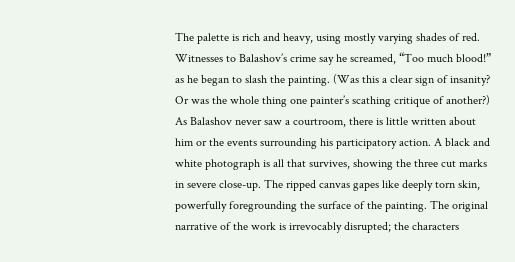The palette is rich and heavy, using mostly varying shades of red. Witnesses to Balashov’s crime say he screamed, “Too much blood!” as he began to slash the painting. (Was this a clear sign of insanity? Or was the whole thing one painter’s scathing critique of another?) As Balashov never saw a courtroom, there is little written about him or the events surrounding his participatory action. A black and white photograph is all that survives, showing the three cut marks in severe close-up. The ripped canvas gapes like deeply torn skin, powerfully foregrounding the surface of the painting. The original narrative of the work is irrevocably disrupted; the characters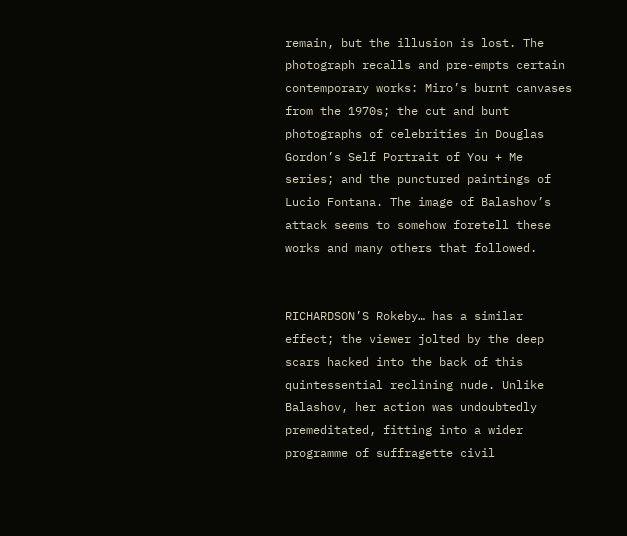remain, but the illusion is lost. The photograph recalls and pre-empts certain contemporary works: Miro’s burnt canvases from the 1970s; the cut and bunt photographs of celebrities in Douglas Gordon’s Self Portrait of You + Me series; and the punctured paintings of Lucio Fontana. The image of Balashov’s attack seems to somehow foretell these works and many others that followed.


RICHARDSON’S Rokeby… has a similar effect; the viewer jolted by the deep scars hacked into the back of this quintessential reclining nude. Unlike Balashov, her action was undoubtedly premeditated, fitting into a wider programme of suffragette civil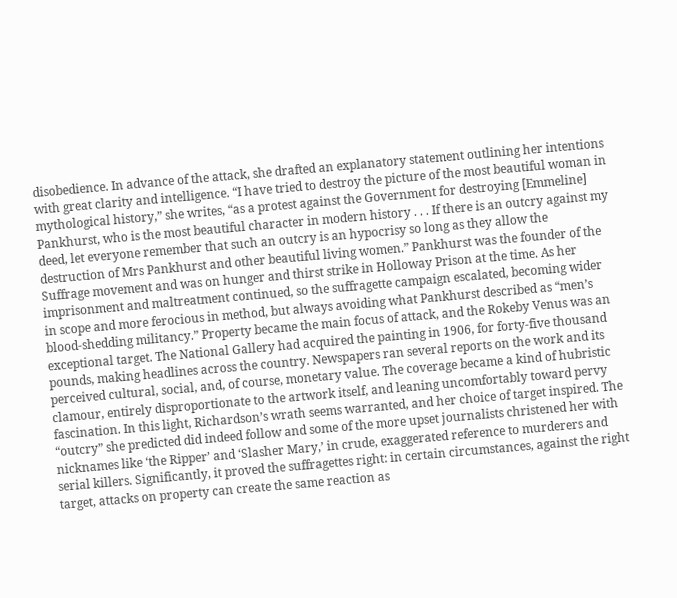disobedience. In advance of the attack, she drafted an explanatory statement outlining her intentions with great clarity and intelligence. “I have tried to destroy the picture of the most beautiful woman in mythological history,” she writes, “as a protest against the Government for destroying [Emmeline] Pankhurst, who is the most beautiful character in modern history . . . If there is an outcry against my deed, let everyone remember that such an outcry is an hypocrisy so long as they allow the destruction of Mrs Pankhurst and other beautiful living women.” Pankhurst was the founder of the Suffrage movement and was on hunger and thirst strike in Holloway Prison at the time. As her imprisonment and maltreatment continued, so the suffragette campaign escalated, becoming wider in scope and more ferocious in method, but always avoiding what Pankhurst described as “men’s blood-shedding militancy.” Property became the main focus of attack, and the Rokeby Venus was an exceptional target. The National Gallery had acquired the painting in 1906, for forty-five thousand pounds, making headlines across the country. Newspapers ran several reports on the work and its perceived cultural, social, and, of course, monetary value. The coverage became a kind of hubristic clamour, entirely disproportionate to the artwork itself, and leaning uncomfortably toward pervy fascination. In this light, Richardson’s wrath seems warranted, and her choice of target inspired. The “outcry” she predicted did indeed follow and some of the more upset journalists christened her with nicknames like ‘the Ripper’ and ‘Slasher Mary,’ in crude, exaggerated reference to murderers and serial killers. Significantly, it proved the suffragettes right: in certain circumstances, against the right target, attacks on property can create the same reaction as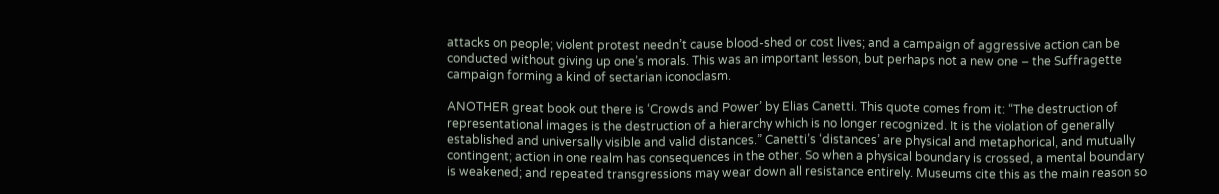attacks on people; violent protest needn’t cause blood-shed or cost lives; and a campaign of aggressive action can be conducted without giving up one’s morals. This was an important lesson, but perhaps not a new one – the Suffragette campaign forming a kind of sectarian iconoclasm.

ANOTHER great book out there is ‘Crowds and Power’ by Elias Canetti. This quote comes from it: “The destruction of representational images is the destruction of a hierarchy which is no longer recognized. It is the violation of generally established and universally visible and valid distances.” Canetti’s ‘distances’ are physical and metaphorical, and mutually contingent; action in one realm has consequences in the other. So when a physical boundary is crossed, a mental boundary is weakened; and repeated transgressions may wear down all resistance entirely. Museums cite this as the main reason so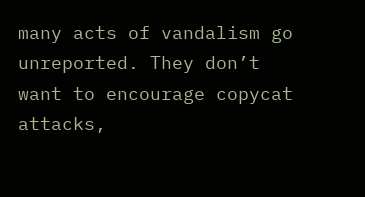many acts of vandalism go unreported. They don’t want to encourage copycat attacks,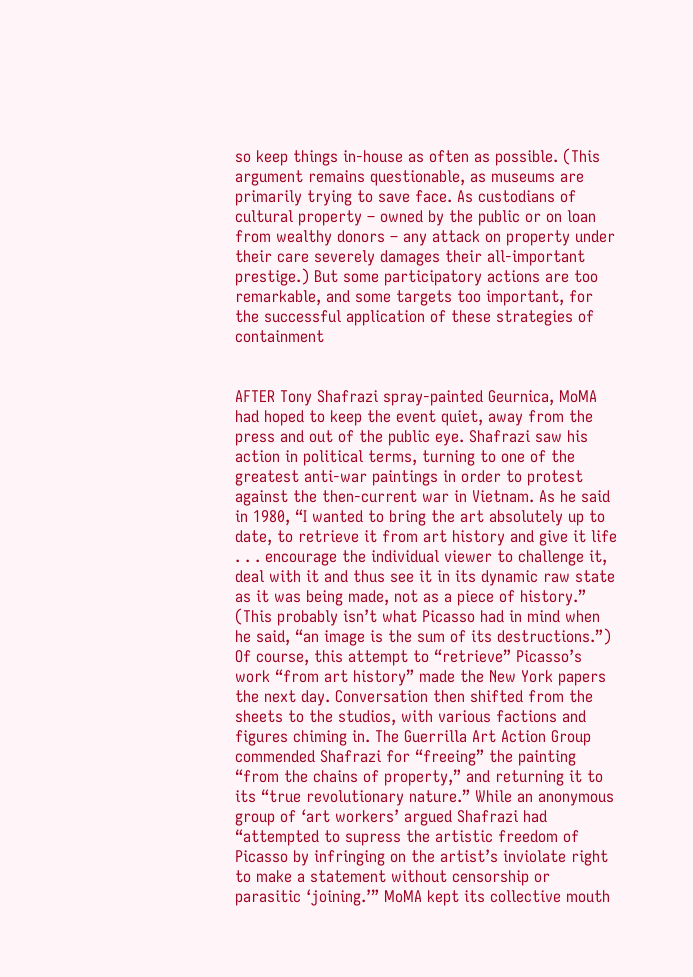so keep things in-house as often as possible. (This argument remains questionable, as museums are primarily trying to save face. As custodians of cultural property – owned by the public or on loan from wealthy donors – any attack on property under their care severely damages their all-important prestige.) But some participatory actions are too remarkable, and some targets too important, for the successful application of these strategies of containment


AFTER Tony Shafrazi spray-painted Geurnica, MoMA had hoped to keep the event quiet, away from the press and out of the public eye. Shafrazi saw his action in political terms, turning to one of the greatest anti-war paintings in order to protest against the then-current war in Vietnam. As he said in 1980, “I wanted to bring the art absolutely up to date, to retrieve it from art history and give it life . . . encourage the individual viewer to challenge it, deal with it and thus see it in its dynamic raw state as it was being made, not as a piece of history.” (This probably isn’t what Picasso had in mind when he said, “an image is the sum of its destructions.”) Of course, this attempt to “retrieve” Picasso’s work “from art history” made the New York papers the next day. Conversation then shifted from the sheets to the studios, with various factions and figures chiming in. The Guerrilla Art Action Group commended Shafrazi for “freeing” the painting “from the chains of property,” and returning it to its “true revolutionary nature.” While an anonymous group of ‘art workers’ argued Shafrazi had “attempted to supress the artistic freedom of Picasso by infringing on the artist’s inviolate right to make a statement without censorship or parasitic ‘joining.’” MoMA kept its collective mouth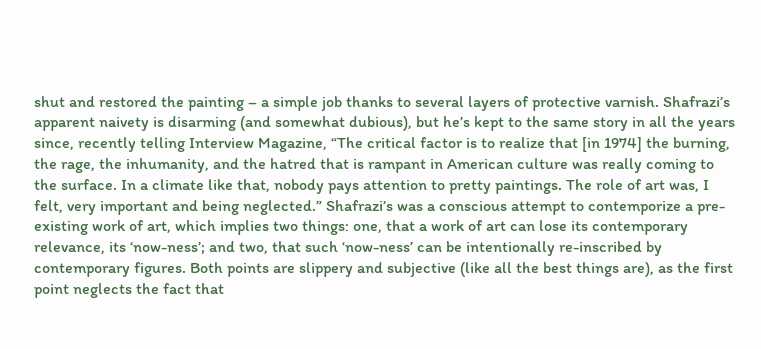shut and restored the painting – a simple job thanks to several layers of protective varnish. Shafrazi’s apparent naivety is disarming (and somewhat dubious), but he’s kept to the same story in all the years since, recently telling Interview Magazine, “The critical factor is to realize that [in 1974] the burning, the rage, the inhumanity, and the hatred that is rampant in American culture was really coming to the surface. In a climate like that, nobody pays attention to pretty paintings. The role of art was, I felt, very important and being neglected.” Shafrazi’s was a conscious attempt to contemporize a pre-existing work of art, which implies two things: one, that a work of art can lose its contemporary relevance, its ‘now-ness’; and two, that such ‘now-ness’ can be intentionally re-inscribed by contemporary figures. Both points are slippery and subjective (like all the best things are), as the first point neglects the fact that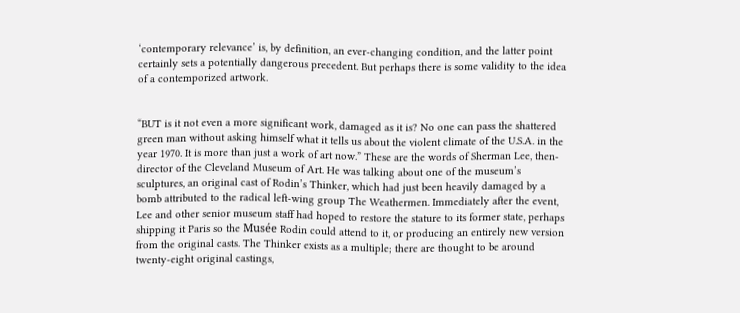‘contemporary relevance’ is, by definition, an ever-changing condition, and the latter point certainly sets a potentially dangerous precedent. But perhaps there is some validity to the idea of a contemporized artwork.


“BUT is it not even a more significant work, damaged as it is? No one can pass the shattered green man without asking himself what it tells us about the violent climate of the U.S.A. in the year 1970. It is more than just a work of art now.” These are the words of Sherman Lee, then-director of the Cleveland Museum of Art. He was talking about one of the museum’s sculptures, an original cast of Rodin’s Thinker, which had just been heavily damaged by a bomb attributed to the radical left-wing group The Weathermen. Immediately after the event, Lee and other senior museum staff had hoped to restore the stature to its former state, perhaps shipping it Paris so the Musée Rodin could attend to it, or producing an entirely new version from the original casts. The Thinker exists as a multiple; there are thought to be around twenty-eight original castings,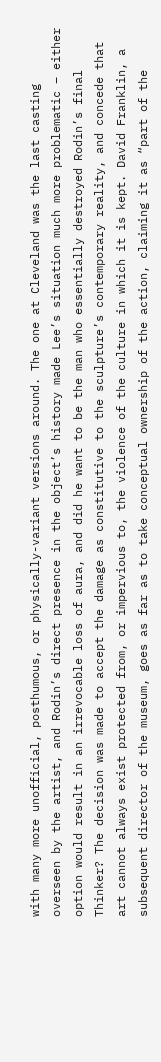with many more unofficial, posthumous, or physically-variant versions around. The one at Cleveland was the last casting overseen by the artist, and Rodin’s direct presence in the object’s history made Lee’s situation much more problematic – either option would result in an irrevocable loss of aura, and did he want to be the man who essentially destroyed Rodin’s final Thinker? The decision was made to accept the damage as constitutive to the sculpture’s contemporary reality, and concede that art cannot always exist protected from, or impervious to, the violence of the culture in which it is kept. David Franklin, a subsequent director of the museum, goes as far as to take conceptual ownership of the action, claiming it as “part of the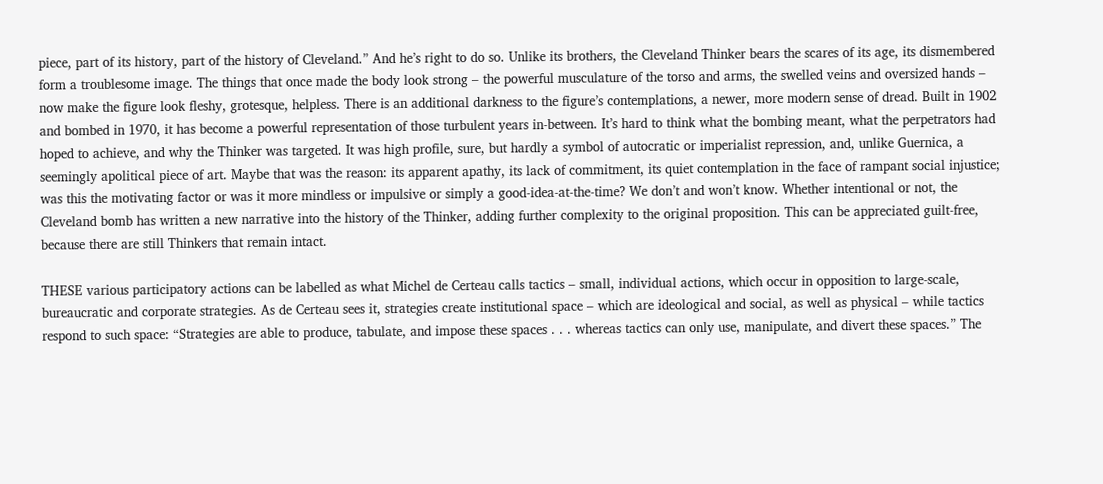piece, part of its history, part of the history of Cleveland.” And he’s right to do so. Unlike its brothers, the Cleveland Thinker bears the scares of its age, its dismembered form a troublesome image. The things that once made the body look strong – the powerful musculature of the torso and arms, the swelled veins and oversized hands – now make the figure look fleshy, grotesque, helpless. There is an additional darkness to the figure’s contemplations, a newer, more modern sense of dread. Built in 1902 and bombed in 1970, it has become a powerful representation of those turbulent years in-between. It’s hard to think what the bombing meant, what the perpetrators had hoped to achieve, and why the Thinker was targeted. It was high profile, sure, but hardly a symbol of autocratic or imperialist repression, and, unlike Guernica, a seemingly apolitical piece of art. Maybe that was the reason: its apparent apathy, its lack of commitment, its quiet contemplation in the face of rampant social injustice; was this the motivating factor or was it more mindless or impulsive or simply a good-idea-at-the-time? We don’t and won’t know. Whether intentional or not, the Cleveland bomb has written a new narrative into the history of the Thinker, adding further complexity to the original proposition. This can be appreciated guilt-free, because there are still Thinkers that remain intact.

THESE various participatory actions can be labelled as what Michel de Certeau calls tactics – small, individual actions, which occur in opposition to large-scale, bureaucratic and corporate strategies. As de Certeau sees it, strategies create institutional space – which are ideological and social, as well as physical – while tactics respond to such space: “Strategies are able to produce, tabulate, and impose these spaces . . . whereas tactics can only use, manipulate, and divert these spaces.” The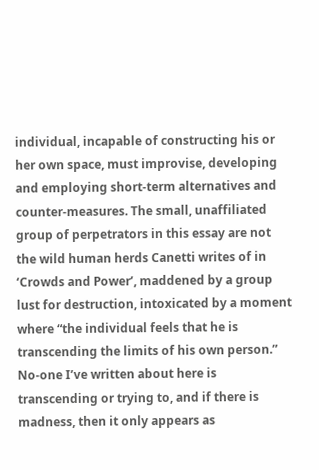individual, incapable of constructing his or her own space, must improvise, developing and employing short-term alternatives and counter-measures. The small, unaffiliated group of perpetrators in this essay are not the wild human herds Canetti writes of in ‘Crowds and Power’, maddened by a group lust for destruction, intoxicated by a moment where “the individual feels that he is transcending the limits of his own person.” No-one I’ve written about here is transcending or trying to, and if there is madness, then it only appears as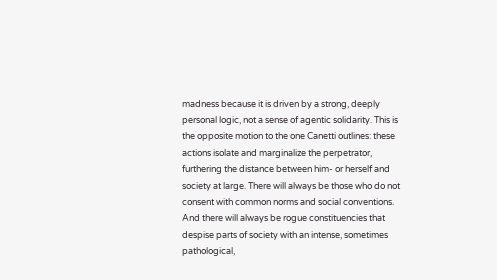madness because it is driven by a strong, deeply personal logic, not a sense of agentic solidarity. This is the opposite motion to the one Canetti outlines: these actions isolate and marginalize the perpetrator, furthering the distance between him- or herself and society at large. There will always be those who do not consent with common norms and social conventions. And there will always be rogue constituencies that despise parts of society with an intense, sometimes pathological,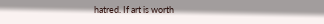hatred. If art is worth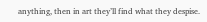anything, then in art they’ll find what they despise.